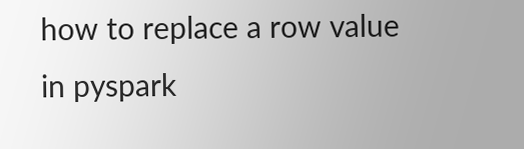how to replace a row value in pyspark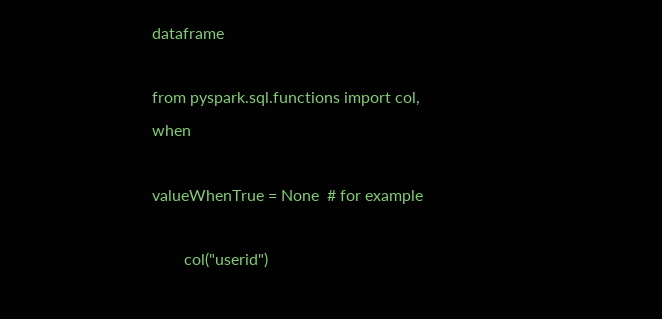dataframe

from pyspark.sql.functions import col, when

valueWhenTrue = None  # for example

        col("userid")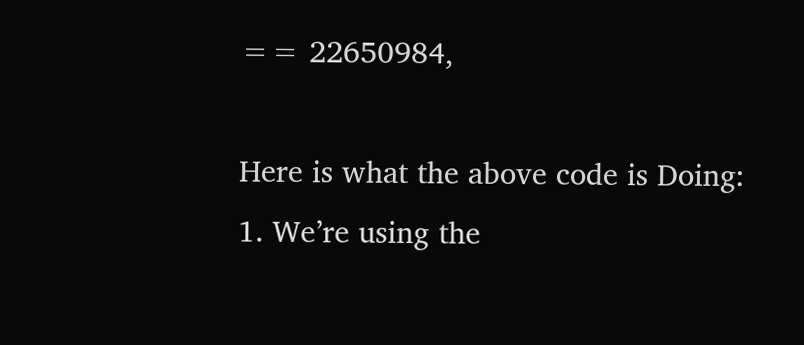== 22650984,

Here is what the above code is Doing:
1. We’re using the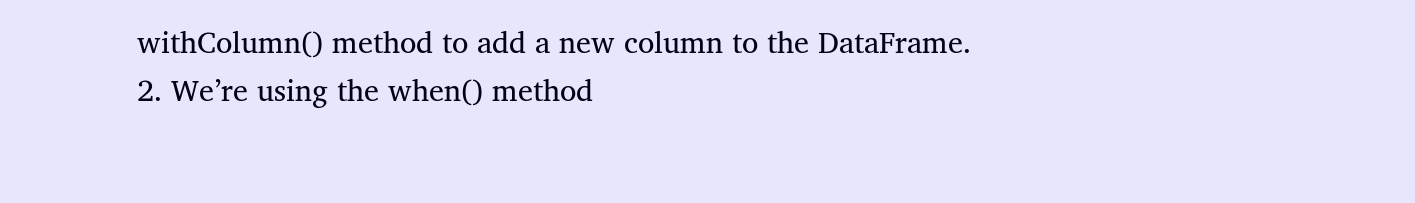withColumn() method to add a new column to the DataFrame.
2. We’re using the when() method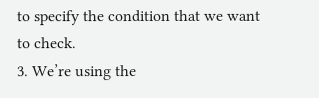to specify the condition that we want to check.
3. We’re using the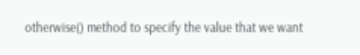otherwise() method to specify the value that we want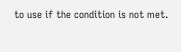to use if the condition is not met.